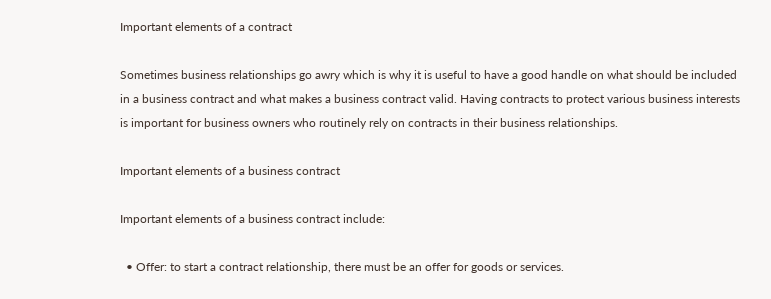Important elements of a contract

Sometimes business relationships go awry which is why it is useful to have a good handle on what should be included in a business contract and what makes a business contract valid. Having contracts to protect various business interests is important for business owners who routinely rely on contracts in their business relationships.

Important elements of a business contract

Important elements of a business contract include:

  • Offer: to start a contract relationship, there must be an offer for goods or services.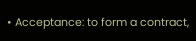• Acceptance: to form a contract,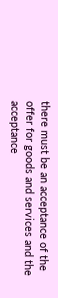there must be an acceptance of the offer for goods and services and the acceptance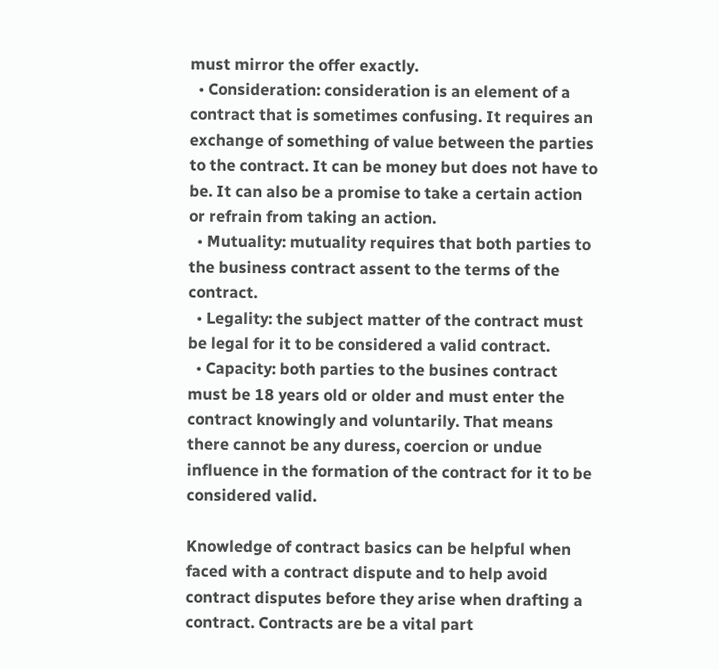must mirror the offer exactly.
  • Consideration: consideration is an element of a contract that is sometimes confusing. It requires an exchange of something of value between the parties to the contract. It can be money but does not have to be. It can also be a promise to take a certain action or refrain from taking an action.
  • Mutuality: mutuality requires that both parties to the business contract assent to the terms of the contract.
  • Legality: the subject matter of the contract must be legal for it to be considered a valid contract.
  • Capacity: both parties to the busines contract must be 18 years old or older and must enter the contract knowingly and voluntarily. That means there cannot be any duress, coercion or undue influence in the formation of the contract for it to be considered valid.

Knowledge of contract basics can be helpful when faced with a contract dispute and to help avoid contract disputes before they arise when drafting a contract. Contracts are be a vital part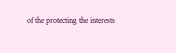of the protecting the interests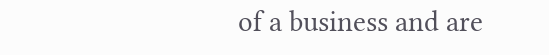of a business and are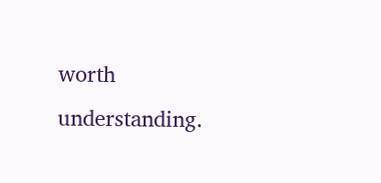worth understanding.